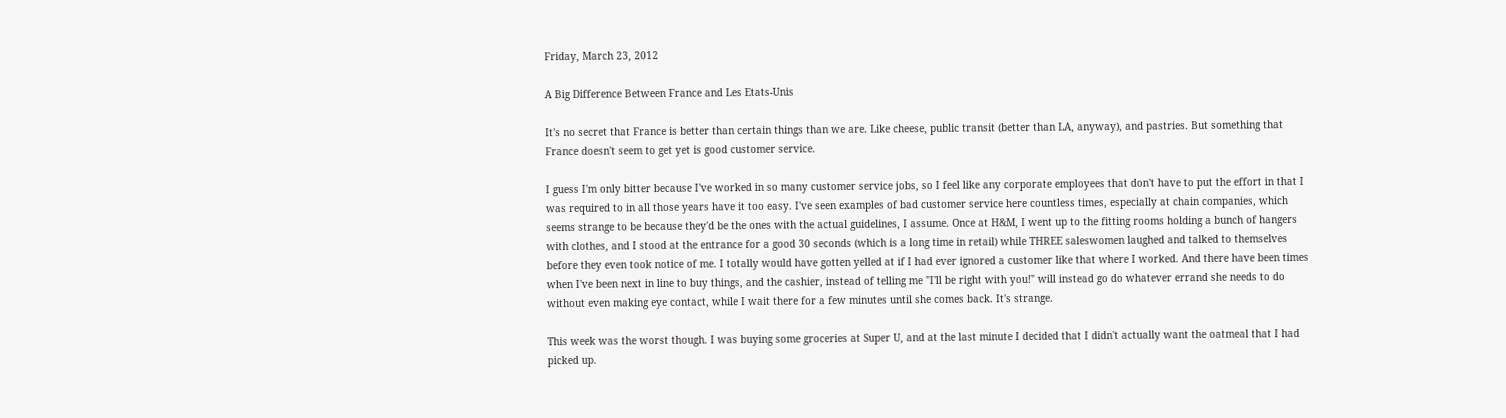Friday, March 23, 2012

A Big Difference Between France and Les Etats-Unis

It's no secret that France is better than certain things than we are. Like cheese, public transit (better than LA, anyway), and pastries. But something that France doesn't seem to get yet is good customer service.

I guess I'm only bitter because I've worked in so many customer service jobs, so I feel like any corporate employees that don't have to put the effort in that I was required to in all those years have it too easy. I've seen examples of bad customer service here countless times, especially at chain companies, which seems strange to be because they'd be the ones with the actual guidelines, I assume. Once at H&M, I went up to the fitting rooms holding a bunch of hangers with clothes, and I stood at the entrance for a good 30 seconds (which is a long time in retail) while THREE saleswomen laughed and talked to themselves before they even took notice of me. I totally would have gotten yelled at if I had ever ignored a customer like that where I worked. And there have been times when I've been next in line to buy things, and the cashier, instead of telling me "I'll be right with you!" will instead go do whatever errand she needs to do without even making eye contact, while I wait there for a few minutes until she comes back. It's strange.

This week was the worst though. I was buying some groceries at Super U, and at the last minute I decided that I didn't actually want the oatmeal that I had picked up.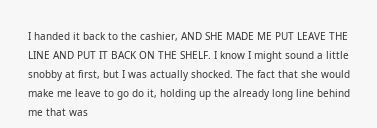I handed it back to the cashier, AND SHE MADE ME PUT LEAVE THE LINE AND PUT IT BACK ON THE SHELF. I know I might sound a little snobby at first, but I was actually shocked. The fact that she would make me leave to go do it, holding up the already long line behind me that was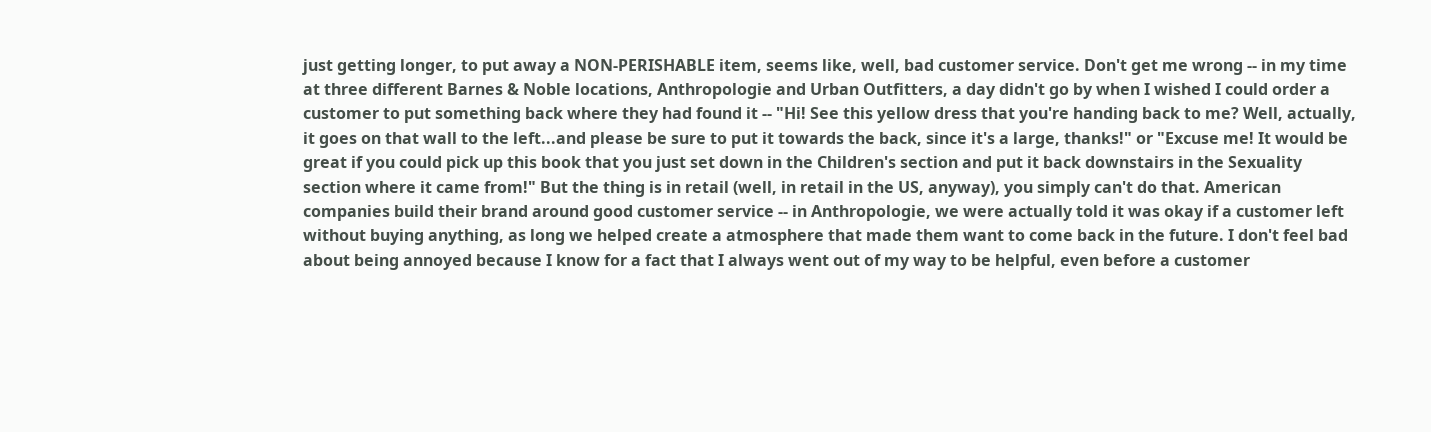just getting longer, to put away a NON-PERISHABLE item, seems like, well, bad customer service. Don't get me wrong -- in my time at three different Barnes & Noble locations, Anthropologie and Urban Outfitters, a day didn't go by when I wished I could order a customer to put something back where they had found it -- "Hi! See this yellow dress that you're handing back to me? Well, actually, it goes on that wall to the left...and please be sure to put it towards the back, since it's a large, thanks!" or "Excuse me! It would be great if you could pick up this book that you just set down in the Children's section and put it back downstairs in the Sexuality section where it came from!" But the thing is in retail (well, in retail in the US, anyway), you simply can't do that. American companies build their brand around good customer service -- in Anthropologie, we were actually told it was okay if a customer left without buying anything, as long we helped create a atmosphere that made them want to come back in the future. I don't feel bad about being annoyed because I know for a fact that I always went out of my way to be helpful, even before a customer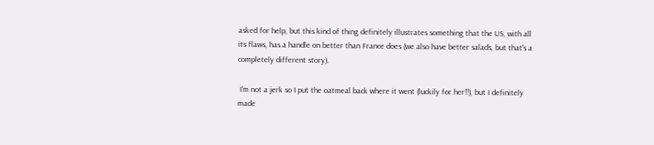asked for help, but this kind of thing definitely illustrates something that the US, with all its flaws, has a handle on better than France does (we also have better salads, but that's a completely different story).

 I'm not a jerk so I put the oatmeal back where it went (luckily for her!!), but I definitely made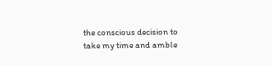the conscious decision to take my time and amble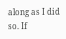along as I did so. If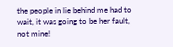the people in lie behind me had to wait, it was going to be her fault, not mine!